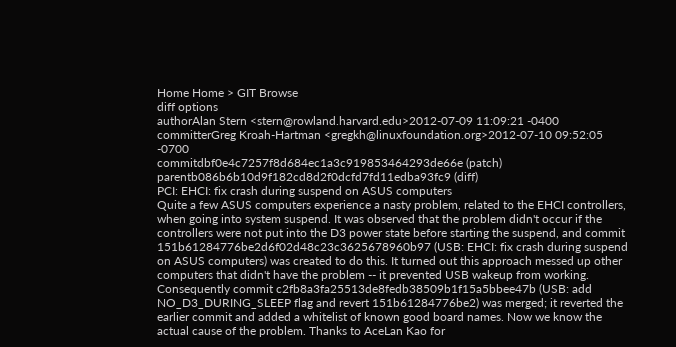Home Home > GIT Browse
diff options
authorAlan Stern <stern@rowland.harvard.edu>2012-07-09 11:09:21 -0400
committerGreg Kroah-Hartman <gregkh@linuxfoundation.org>2012-07-10 09:52:05 -0700
commitdbf0e4c7257f8d684ec1a3c919853464293de66e (patch)
parentb086b6b10d9f182cd8d2f0dcfd7fd11edba93fc9 (diff)
PCI: EHCI: fix crash during suspend on ASUS computers
Quite a few ASUS computers experience a nasty problem, related to the EHCI controllers, when going into system suspend. It was observed that the problem didn't occur if the controllers were not put into the D3 power state before starting the suspend, and commit 151b61284776be2d6f02d48c23c3625678960b97 (USB: EHCI: fix crash during suspend on ASUS computers) was created to do this. It turned out this approach messed up other computers that didn't have the problem -- it prevented USB wakeup from working. Consequently commit c2fb8a3fa25513de8fedb38509b1f15a5bbee47b (USB: add NO_D3_DURING_SLEEP flag and revert 151b61284776be2) was merged; it reverted the earlier commit and added a whitelist of known good board names. Now we know the actual cause of the problem. Thanks to AceLan Kao for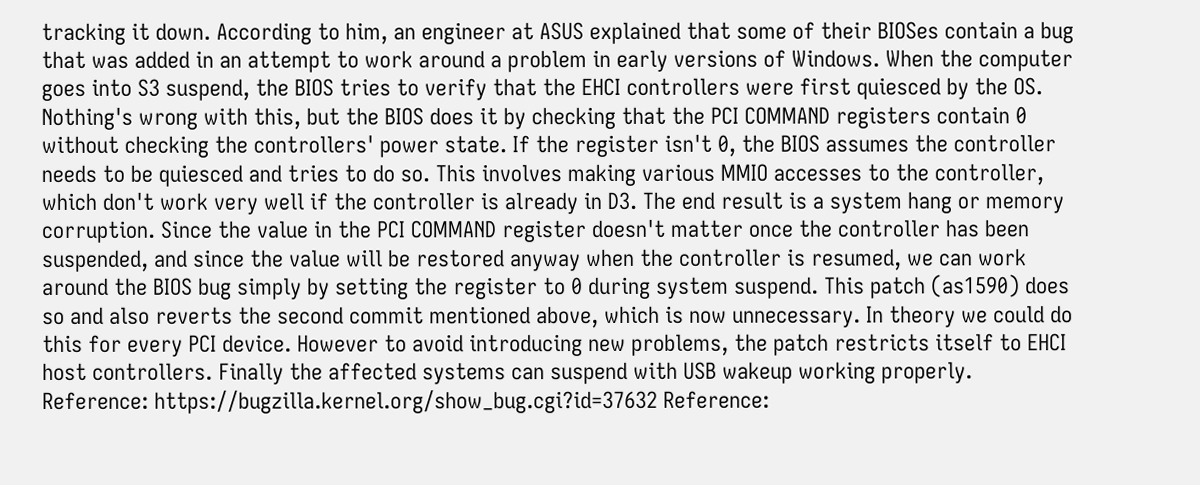tracking it down. According to him, an engineer at ASUS explained that some of their BIOSes contain a bug that was added in an attempt to work around a problem in early versions of Windows. When the computer goes into S3 suspend, the BIOS tries to verify that the EHCI controllers were first quiesced by the OS. Nothing's wrong with this, but the BIOS does it by checking that the PCI COMMAND registers contain 0 without checking the controllers' power state. If the register isn't 0, the BIOS assumes the controller needs to be quiesced and tries to do so. This involves making various MMIO accesses to the controller, which don't work very well if the controller is already in D3. The end result is a system hang or memory corruption. Since the value in the PCI COMMAND register doesn't matter once the controller has been suspended, and since the value will be restored anyway when the controller is resumed, we can work around the BIOS bug simply by setting the register to 0 during system suspend. This patch (as1590) does so and also reverts the second commit mentioned above, which is now unnecessary. In theory we could do this for every PCI device. However to avoid introducing new problems, the patch restricts itself to EHCI host controllers. Finally the affected systems can suspend with USB wakeup working properly. Reference: https://bugzilla.kernel.org/show_bug.cgi?id=37632 Reference: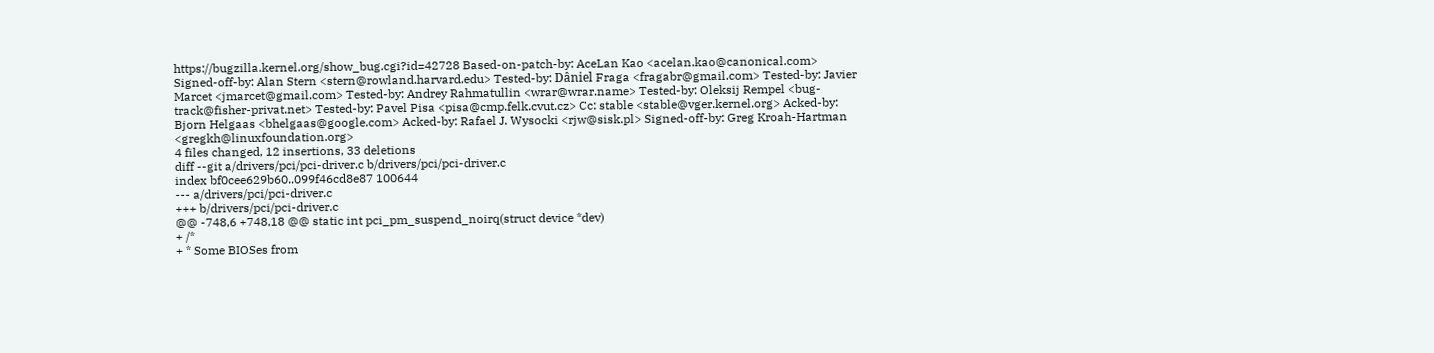https://bugzilla.kernel.org/show_bug.cgi?id=42728 Based-on-patch-by: AceLan Kao <acelan.kao@canonical.com> Signed-off-by: Alan Stern <stern@rowland.harvard.edu> Tested-by: Dâniel Fraga <fragabr@gmail.com> Tested-by: Javier Marcet <jmarcet@gmail.com> Tested-by: Andrey Rahmatullin <wrar@wrar.name> Tested-by: Oleksij Rempel <bug-track@fisher-privat.net> Tested-by: Pavel Pisa <pisa@cmp.felk.cvut.cz> Cc: stable <stable@vger.kernel.org> Acked-by: Bjorn Helgaas <bhelgaas@google.com> Acked-by: Rafael J. Wysocki <rjw@sisk.pl> Signed-off-by: Greg Kroah-Hartman <gregkh@linuxfoundation.org>
4 files changed, 12 insertions, 33 deletions
diff --git a/drivers/pci/pci-driver.c b/drivers/pci/pci-driver.c
index bf0cee629b60..099f46cd8e87 100644
--- a/drivers/pci/pci-driver.c
+++ b/drivers/pci/pci-driver.c
@@ -748,6 +748,18 @@ static int pci_pm_suspend_noirq(struct device *dev)
+ /*
+ * Some BIOSes from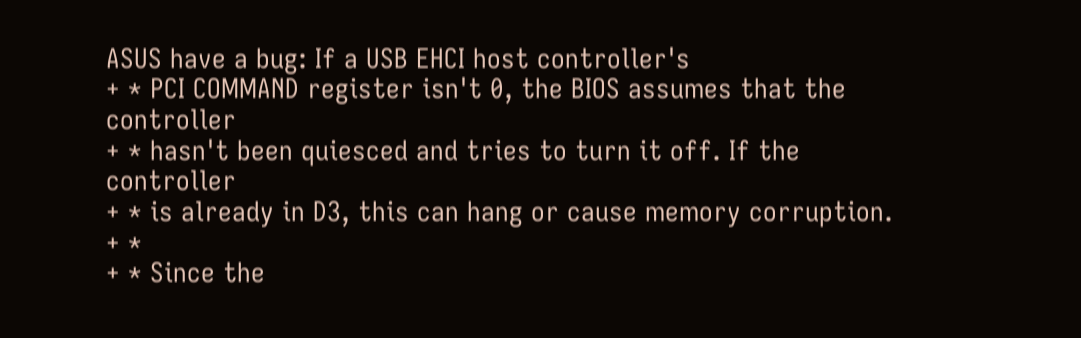ASUS have a bug: If a USB EHCI host controller's
+ * PCI COMMAND register isn't 0, the BIOS assumes that the controller
+ * hasn't been quiesced and tries to turn it off. If the controller
+ * is already in D3, this can hang or cause memory corruption.
+ *
+ * Since the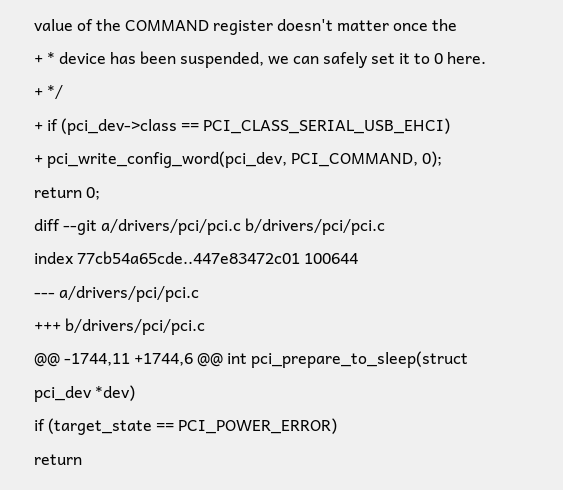value of the COMMAND register doesn't matter once the
+ * device has been suspended, we can safely set it to 0 here.
+ */
+ if (pci_dev->class == PCI_CLASS_SERIAL_USB_EHCI)
+ pci_write_config_word(pci_dev, PCI_COMMAND, 0);
return 0;
diff --git a/drivers/pci/pci.c b/drivers/pci/pci.c
index 77cb54a65cde..447e83472c01 100644
--- a/drivers/pci/pci.c
+++ b/drivers/pci/pci.c
@@ -1744,11 +1744,6 @@ int pci_prepare_to_sleep(struct pci_dev *dev)
if (target_state == PCI_POWER_ERROR)
return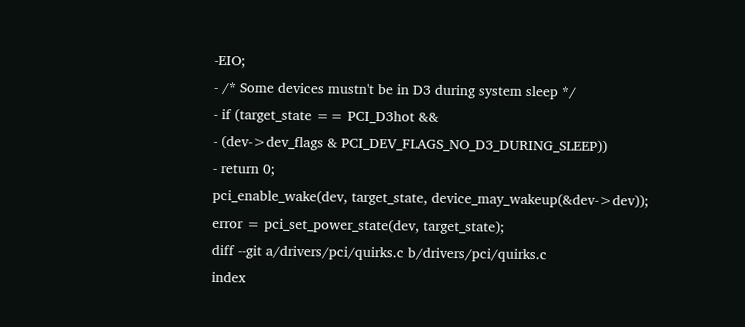-EIO;
- /* Some devices mustn't be in D3 during system sleep */
- if (target_state == PCI_D3hot &&
- (dev->dev_flags & PCI_DEV_FLAGS_NO_D3_DURING_SLEEP))
- return 0;
pci_enable_wake(dev, target_state, device_may_wakeup(&dev->dev));
error = pci_set_power_state(dev, target_state);
diff --git a/drivers/pci/quirks.c b/drivers/pci/quirks.c
index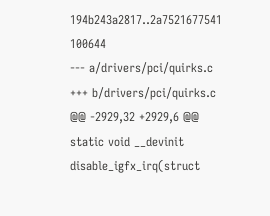194b243a2817..2a7521677541 100644
--- a/drivers/pci/quirks.c
+++ b/drivers/pci/quirks.c
@@ -2929,32 +2929,6 @@ static void __devinit disable_igfx_irq(struct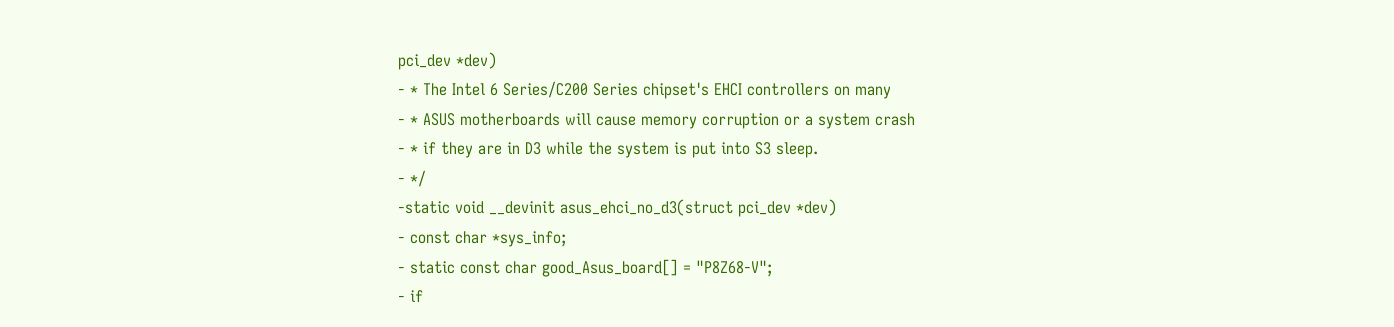pci_dev *dev)
- * The Intel 6 Series/C200 Series chipset's EHCI controllers on many
- * ASUS motherboards will cause memory corruption or a system crash
- * if they are in D3 while the system is put into S3 sleep.
- */
-static void __devinit asus_ehci_no_d3(struct pci_dev *dev)
- const char *sys_info;
- static const char good_Asus_board[] = "P8Z68-V";
- if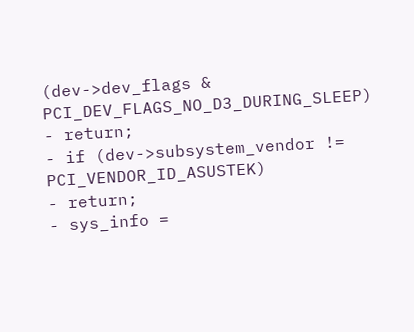(dev->dev_flags & PCI_DEV_FLAGS_NO_D3_DURING_SLEEP)
- return;
- if (dev->subsystem_vendor != PCI_VENDOR_ID_ASUSTEK)
- return;
- sys_info =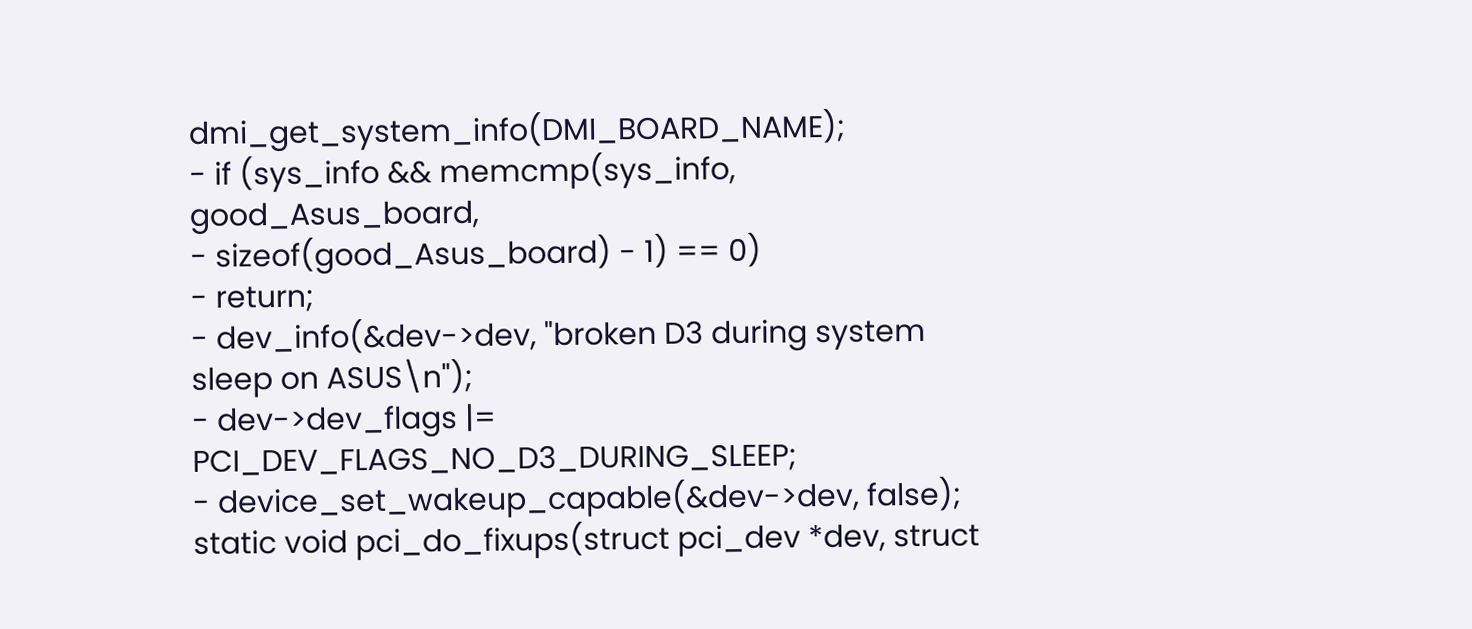dmi_get_system_info(DMI_BOARD_NAME);
- if (sys_info && memcmp(sys_info, good_Asus_board,
- sizeof(good_Asus_board) - 1) == 0)
- return;
- dev_info(&dev->dev, "broken D3 during system sleep on ASUS\n");
- dev->dev_flags |= PCI_DEV_FLAGS_NO_D3_DURING_SLEEP;
- device_set_wakeup_capable(&dev->dev, false);
static void pci_do_fixups(struct pci_dev *dev, struct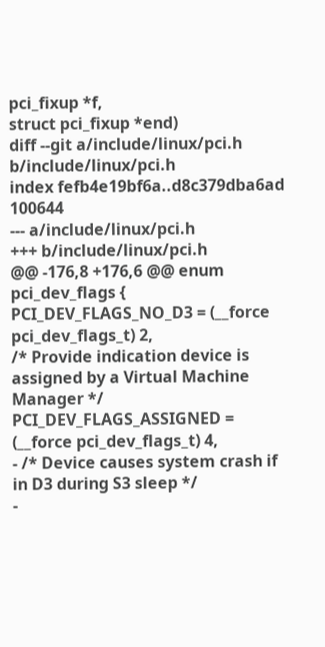pci_fixup *f,
struct pci_fixup *end)
diff --git a/include/linux/pci.h b/include/linux/pci.h
index fefb4e19bf6a..d8c379dba6ad 100644
--- a/include/linux/pci.h
+++ b/include/linux/pci.h
@@ -176,8 +176,6 @@ enum pci_dev_flags {
PCI_DEV_FLAGS_NO_D3 = (__force pci_dev_flags_t) 2,
/* Provide indication device is assigned by a Virtual Machine Manager */
PCI_DEV_FLAGS_ASSIGNED = (__force pci_dev_flags_t) 4,
- /* Device causes system crash if in D3 during S3 sleep */
-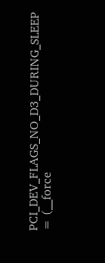PCI_DEV_FLAGS_NO_D3_DURING_SLEEP = (__force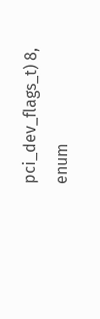pci_dev_flags_t) 8,
enum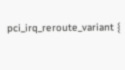pci_irq_reroute_variant {